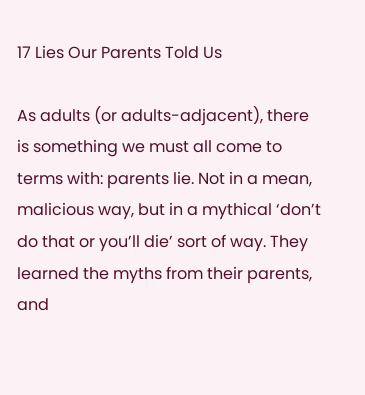17 Lies Our Parents Told Us

As adults (or adults-adjacent), there is something we must all come to terms with: parents lie. Not in a mean, malicious way, but in a mythical ‘don’t do that or you’ll die’ sort of way. They learned the myths from their parents, and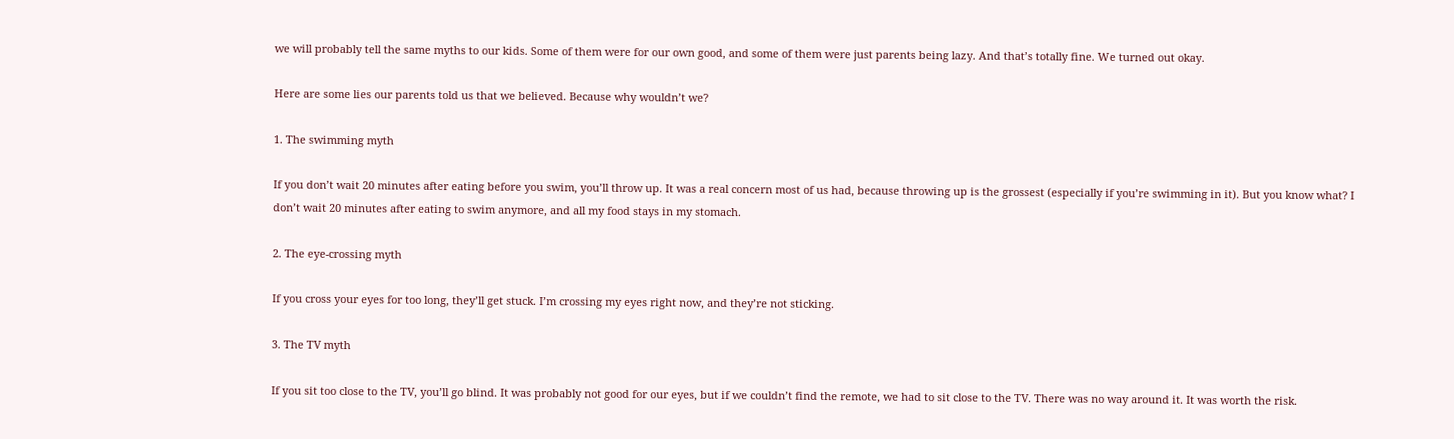we will probably tell the same myths to our kids. Some of them were for our own good, and some of them were just parents being lazy. And that’s totally fine. We turned out okay.

Here are some lies our parents told us that we believed. Because why wouldn’t we?

1. The swimming myth

If you don’t wait 20 minutes after eating before you swim, you’ll throw up. It was a real concern most of us had, because throwing up is the grossest (especially if you’re swimming in it). But you know what? I don’t wait 20 minutes after eating to swim anymore, and all my food stays in my stomach.

2. The eye-crossing myth

If you cross your eyes for too long, they’ll get stuck. I’m crossing my eyes right now, and they’re not sticking.

3. The TV myth

If you sit too close to the TV, you’ll go blind. It was probably not good for our eyes, but if we couldn’t find the remote, we had to sit close to the TV. There was no way around it. It was worth the risk.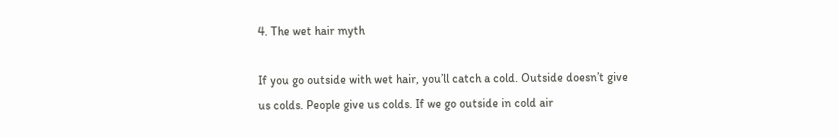4. The wet hair myth

If you go outside with wet hair, you’ll catch a cold. Outside doesn’t give us colds. People give us colds. If we go outside in cold air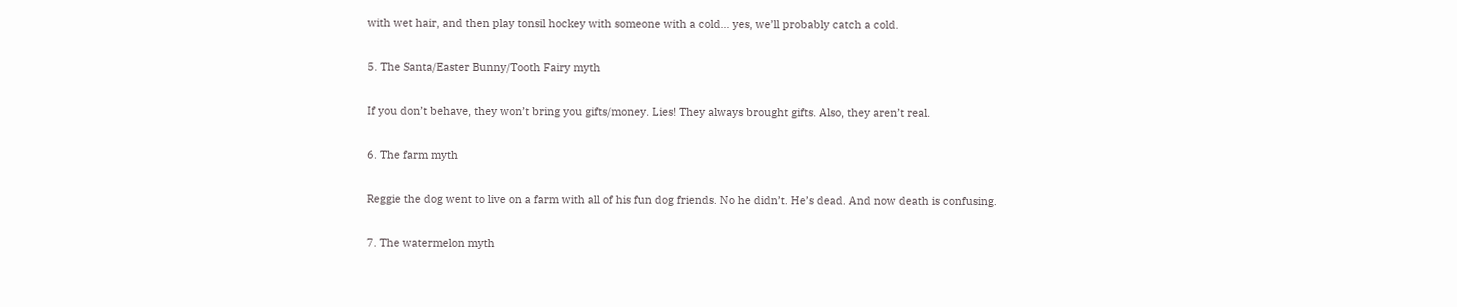with wet hair, and then play tonsil hockey with someone with a cold… yes, we’ll probably catch a cold.

5. The Santa/Easter Bunny/Tooth Fairy myth

If you don’t behave, they won’t bring you gifts/money. Lies! They always brought gifts. Also, they aren’t real.

6. The farm myth

Reggie the dog went to live on a farm with all of his fun dog friends. No he didn’t. He’s dead. And now death is confusing.

7. The watermelon myth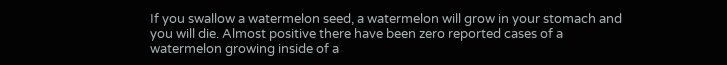If you swallow a watermelon seed, a watermelon will grow in your stomach and you will die. Almost positive there have been zero reported cases of a watermelon growing inside of a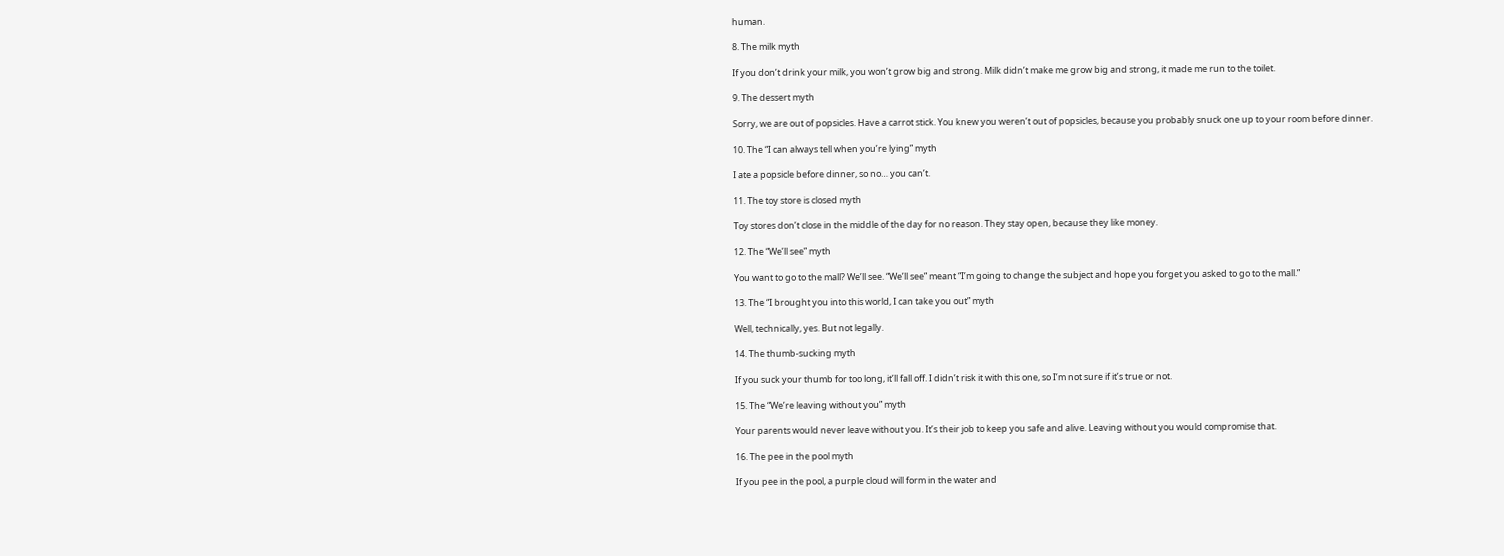human.

8. The milk myth

If you don’t drink your milk, you won’t grow big and strong. Milk didn’t make me grow big and strong, it made me run to the toilet.

9. The dessert myth

Sorry, we are out of popsicles. Have a carrot stick. You knew you weren’t out of popsicles, because you probably snuck one up to your room before dinner.

10. The “I can always tell when you’re lying” myth

I ate a popsicle before dinner, so no… you can’t.

11. The toy store is closed myth

Toy stores don’t close in the middle of the day for no reason. They stay open, because they like money.

12. The “We’ll see” myth

You want to go to the mall? We’ll see. “We’ll see” meant “I’m going to change the subject and hope you forget you asked to go to the mall.”

13. The “I brought you into this world, I can take you out” myth

Well, technically, yes. But not legally.

14. The thumb-sucking myth

If you suck your thumb for too long, it’ll fall off. I didn’t risk it with this one, so I’m not sure if it’s true or not.

15. The “We’re leaving without you” myth

Your parents would never leave without you. It’s their job to keep you safe and alive. Leaving without you would compromise that.

16. The pee in the pool myth

If you pee in the pool, a purple cloud will form in the water and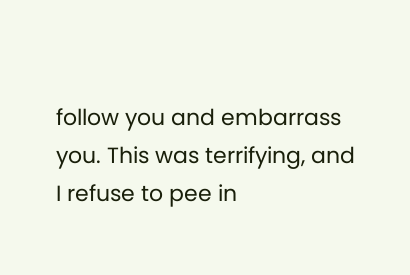follow you and embarrass you. This was terrifying, and I refuse to pee in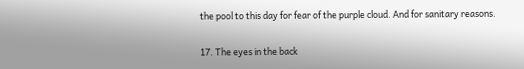the pool to this day for fear of the purple cloud. And for sanitary reasons.

17. The eyes in the back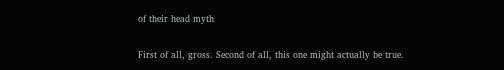of their head myth

First of all, gross. Second of all, this one might actually be true.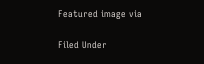Featured image via

Filed Under